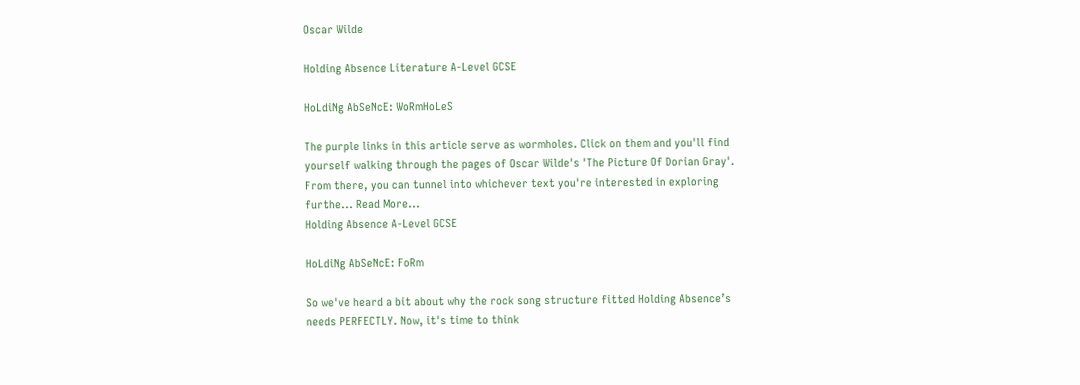Oscar Wilde

Holding Absence Literature A-Level GCSE

HoLdiNg AbSeNcE: WoRmHoLeS

The purple links in this article serve as wormholes. Click on them and you'll find yourself walking through the pages of Oscar Wilde's 'The Picture Of Dorian Gray'. From there, you can tunnel into whichever text you're interested in exploring furthe... Read More...
Holding Absence A-Level GCSE

HoLdiNg AbSeNcE: FoRm

So we've heard a bit about why the rock song structure fitted Holding Absence’s needs PERFECTLY. Now, it's time to think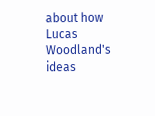about how Lucas Woodland's ideas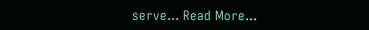serve... Read More...